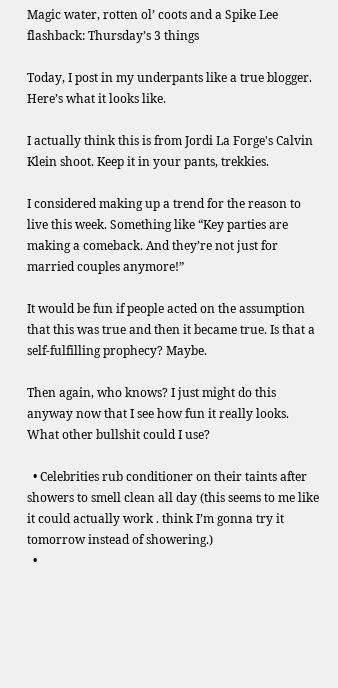Magic water, rotten ol’ coots and a Spike Lee flashback: Thursday’s 3 things

Today, I post in my underpants like a true blogger. Here’s what it looks like.

I actually think this is from Jordi La Forge's Calvin Klein shoot. Keep it in your pants, trekkies.

I considered making up a trend for the reason to live this week. Something like “Key parties are making a comeback. And they’re not just for married couples anymore!”

It would be fun if people acted on the assumption that this was true and then it became true. Is that a self-fulfilling prophecy? Maybe.

Then again, who knows? I just might do this anyway now that I see how fun it really looks. What other bullshit could I use?

  • Celebrities rub conditioner on their taints after showers to smell clean all day (this seems to me like it could actually work . think I’m gonna try it tomorrow instead of showering.)
  •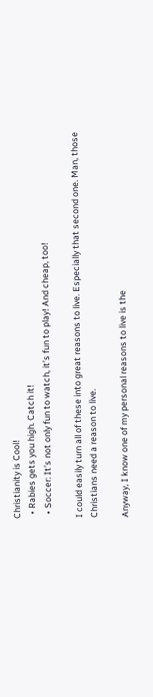Christianity is Cool!
  • Rabies gets you high. Catch it!
  • Soccer: It’s not only fun to watch, it’s fun to play! And cheap, too!

I could easily turn all of these into great reasons to live. Especially that second one. Man, those Christians need a reason to live.

Anyway, I know one of my personal reasons to live is the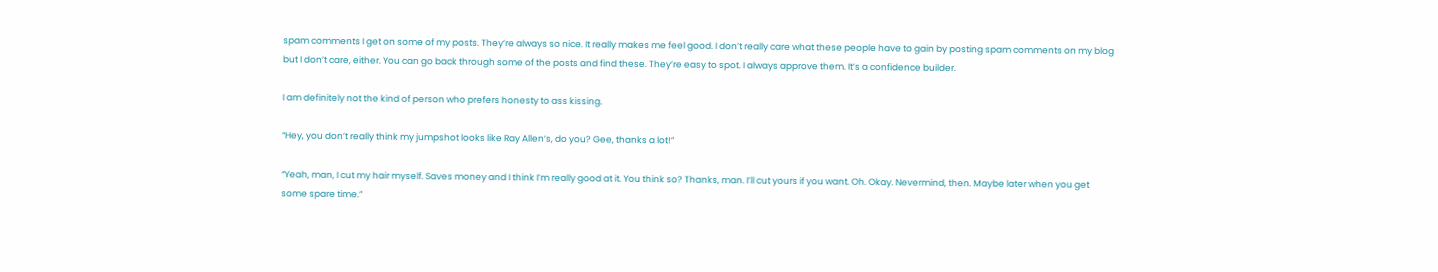spam comments I get on some of my posts. They’re always so nice. It really makes me feel good. I don’t really care what these people have to gain by posting spam comments on my blog but I don’t care, either. You can go back through some of the posts and find these. They’re easy to spot. I always approve them. It’s a confidence builder.

I am definitely not the kind of person who prefers honesty to ass kissing.

“Hey, you don’t really think my jumpshot looks like Ray Allen’s, do you? Gee, thanks a lot!”

“Yeah, man, I cut my hair myself. Saves money and I think I’m really good at it. You think so? Thanks, man. I’ll cut yours if you want. Oh. Okay. Nevermind, then. Maybe later when you get some spare time.”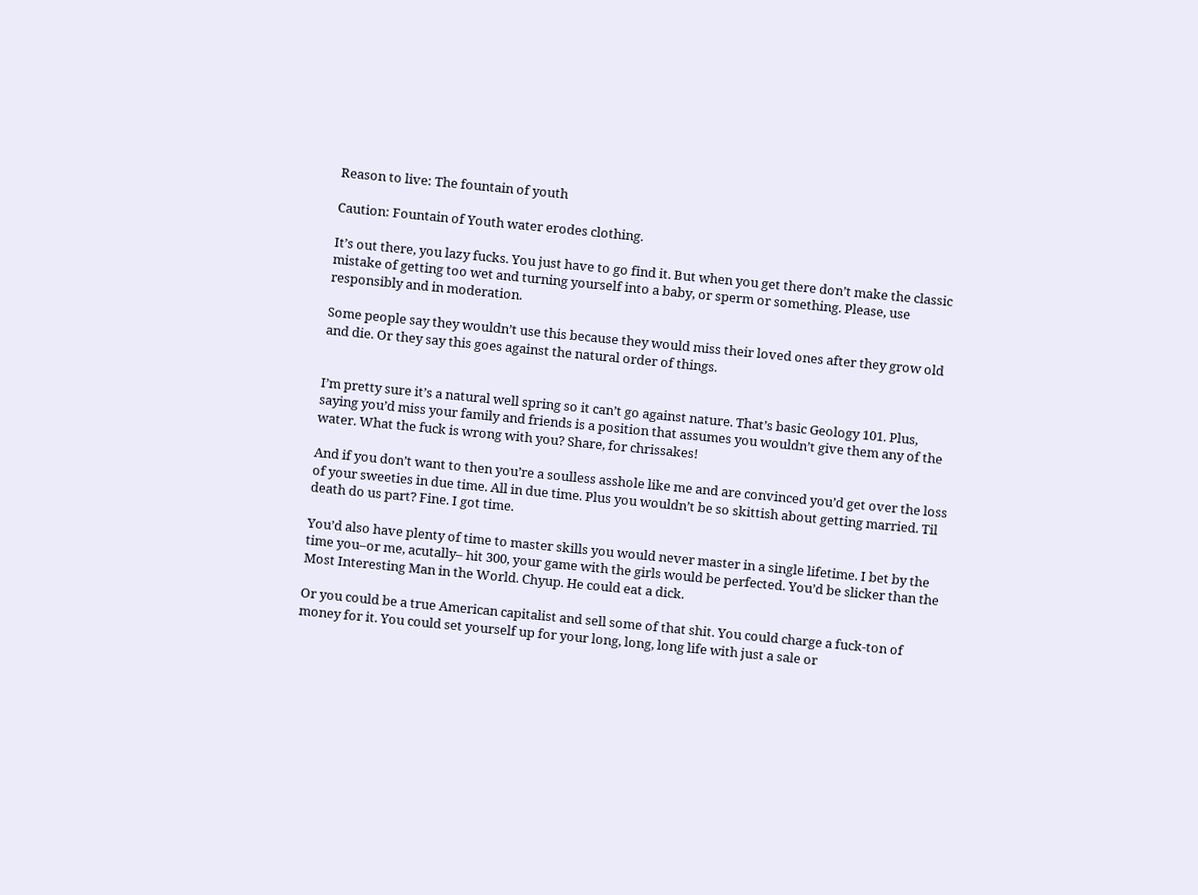Reason to live: The fountain of youth

Caution: Fountain of Youth water erodes clothing.

It’s out there, you lazy fucks. You just have to go find it. But when you get there don’t make the classic mistake of getting too wet and turning yourself into a baby, or sperm or something. Please, use responsibly and in moderation.

Some people say they wouldn’t use this because they would miss their loved ones after they grow old and die. Or they say this goes against the natural order of things.


I’m pretty sure it’s a natural well spring so it can’t go against nature. That’s basic Geology 101. Plus, saying you’d miss your family and friends is a position that assumes you wouldn’t give them any of the water. What the fuck is wrong with you? Share, for chrissakes!

And if you don’t want to then you’re a soulless asshole like me and are convinced you’d get over the loss of your sweeties in due time. All in due time. Plus you wouldn’t be so skittish about getting married. Til death do us part? Fine. I got time.

You’d also have plenty of time to master skills you would never master in a single lifetime. I bet by the time you–or me, acutally– hit 300, your game with the girls would be perfected. You’d be slicker than the Most Interesting Man in the World. Chyup. He could eat a dick.

Or you could be a true American capitalist and sell some of that shit. You could charge a fuck-ton of money for it. You could set yourself up for your long, long, long life with just a sale or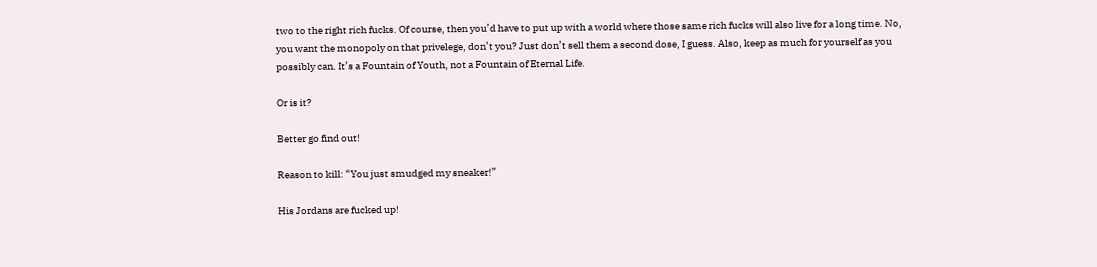two to the right rich fucks. Of course, then you’d have to put up with a world where those same rich fucks will also live for a long time. No, you want the monopoly on that privelege, don’t you? Just don’t sell them a second dose, I guess. Also, keep as much for yourself as you possibly can. It’s a Fountain of Youth, not a Fountain of Eternal Life.

Or is it?

Better go find out!

Reason to kill: “You just smudged my sneaker!”

His Jordans are fucked up!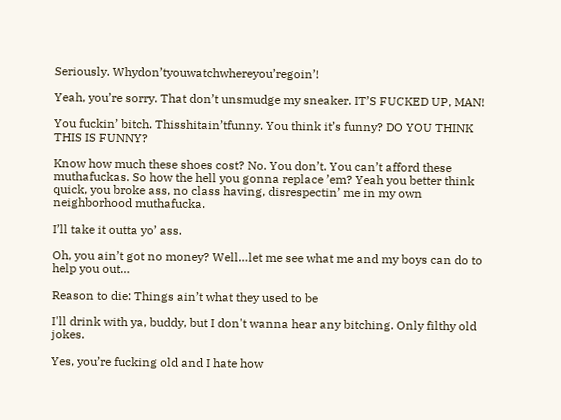Seriously. Whydon’tyouwatchwhereyou’regoin’!

Yeah, you’re sorry. That don’t unsmudge my sneaker. IT’S FUCKED UP, MAN!

You fuckin’ bitch. Thisshitain’tfunny. You think it’s funny? DO YOU THINK THIS IS FUNNY?

Know how much these shoes cost? No. You don’t. You can’t afford these muthafuckas. So how the hell you gonna replace ’em? Yeah you better think quick, you broke ass, no class having, disrespectin’ me in my own neighborhood muthafucka.

I’ll take it outta yo’ ass.

Oh, you ain’t got no money? Well…let me see what me and my boys can do to help you out…

Reason to die: Things ain’t what they used to be

I'll drink with ya, buddy, but I don't wanna hear any bitching. Only filthy old jokes.

Yes, you’re fucking old and I hate how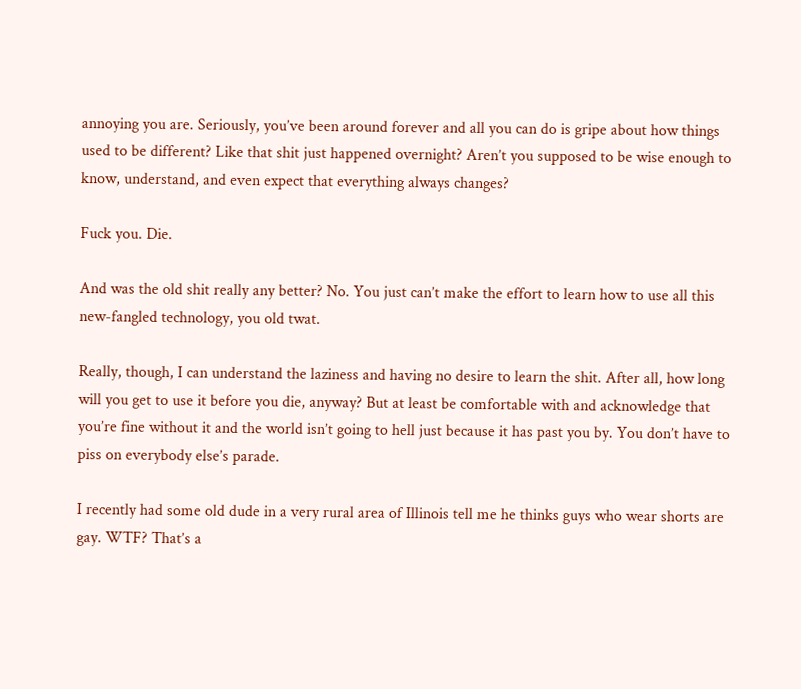annoying you are. Seriously, you’ve been around forever and all you can do is gripe about how things used to be different? Like that shit just happened overnight? Aren’t you supposed to be wise enough to know, understand, and even expect that everything always changes?

Fuck you. Die.

And was the old shit really any better? No. You just can’t make the effort to learn how to use all this new-fangled technology, you old twat.

Really, though, I can understand the laziness and having no desire to learn the shit. After all, how long will you get to use it before you die, anyway? But at least be comfortable with and acknowledge that you’re fine without it and the world isn’t going to hell just because it has past you by. You don’t have to piss on everybody else’s parade.

I recently had some old dude in a very rural area of Illinois tell me he thinks guys who wear shorts are gay. WTF? That’s a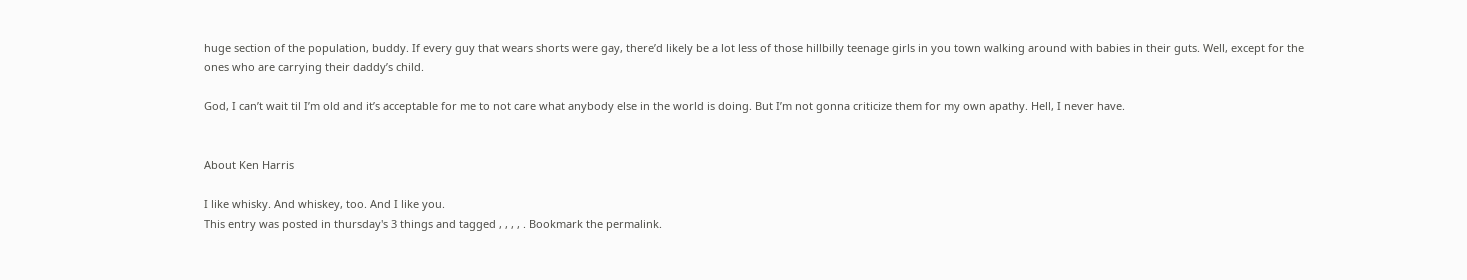huge section of the population, buddy. If every guy that wears shorts were gay, there’d likely be a lot less of those hillbilly teenage girls in you town walking around with babies in their guts. Well, except for the ones who are carrying their daddy’s child.

God, I can’t wait til I’m old and it’s acceptable for me to not care what anybody else in the world is doing. But I’m not gonna criticize them for my own apathy. Hell, I never have.


About Ken Harris

I like whisky. And whiskey, too. And I like you.
This entry was posted in thursday's 3 things and tagged , , , , . Bookmark the permalink.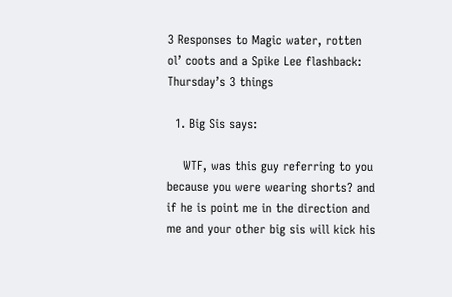3 Responses to Magic water, rotten ol’ coots and a Spike Lee flashback: Thursday’s 3 things

  1. Big Sis says:

    WTF, was this guy referring to you because you were wearing shorts? and if he is point me in the direction and me and your other big sis will kick his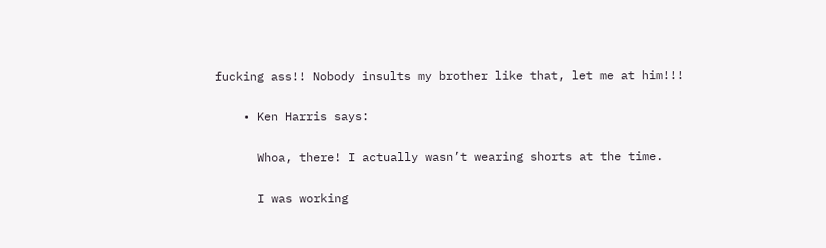fucking ass!! Nobody insults my brother like that, let me at him!!!

    • Ken Harris says:

      Whoa, there! I actually wasn’t wearing shorts at the time.

      I was working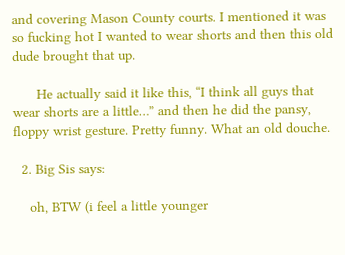and covering Mason County courts. I mentioned it was so fucking hot I wanted to wear shorts and then this old dude brought that up.

      He actually said it like this, “I think all guys that wear shorts are a little…” and then he did the pansy, floppy wrist gesture. Pretty funny. What an old douche.

  2. Big Sis says:

    oh, BTW (i feel a little younger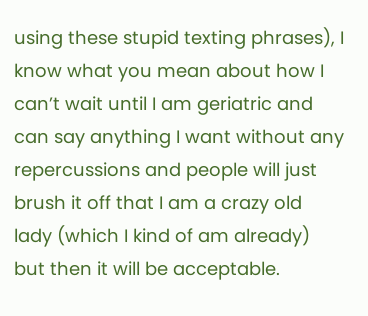using these stupid texting phrases), I know what you mean about how I can’t wait until I am geriatric and can say anything I want without any repercussions and people will just brush it off that I am a crazy old lady (which I kind of am already) but then it will be acceptable.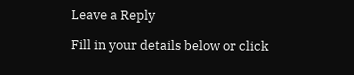Leave a Reply

Fill in your details below or click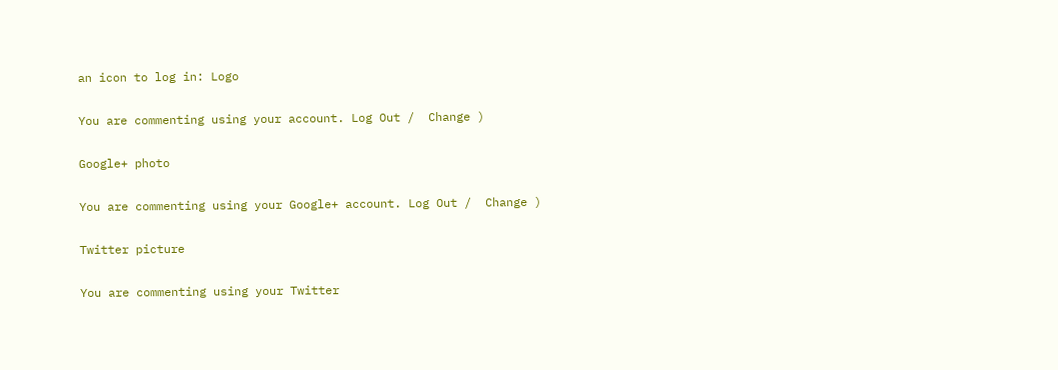an icon to log in: Logo

You are commenting using your account. Log Out /  Change )

Google+ photo

You are commenting using your Google+ account. Log Out /  Change )

Twitter picture

You are commenting using your Twitter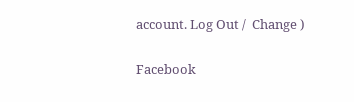account. Log Out /  Change )

Facebook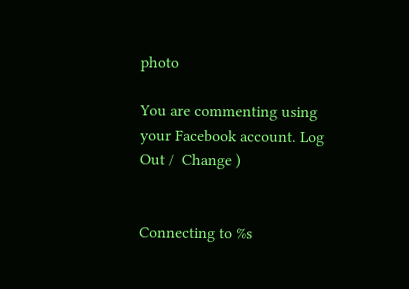photo

You are commenting using your Facebook account. Log Out /  Change )


Connecting to %s